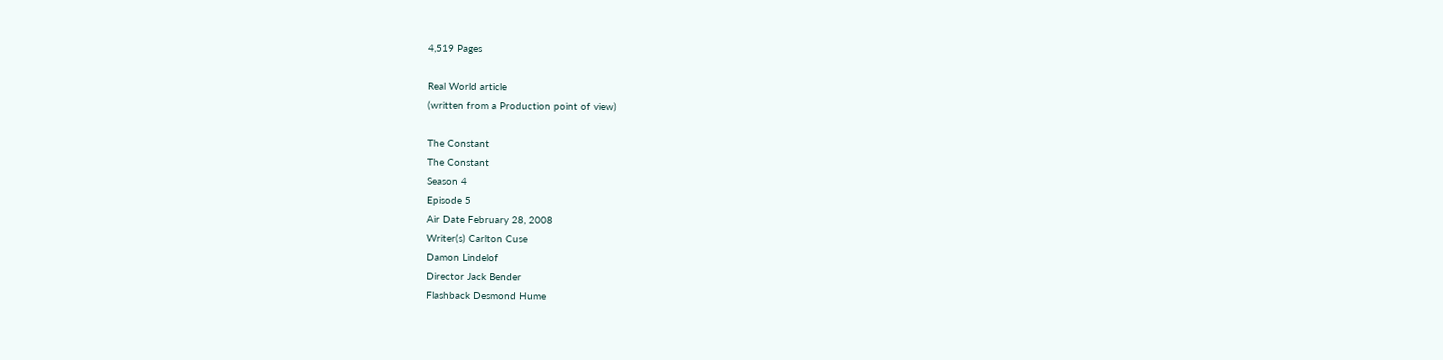4,519 Pages

Real World article
(written from a Production point of view)

The Constant
The Constant
Season 4
Episode 5
Air Date February 28, 2008
Writer(s) Carlton Cuse
Damon Lindelof
Director Jack Bender
Flashback Desmond Hume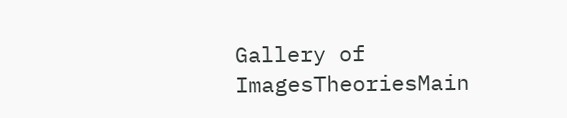Gallery of ImagesTheoriesMain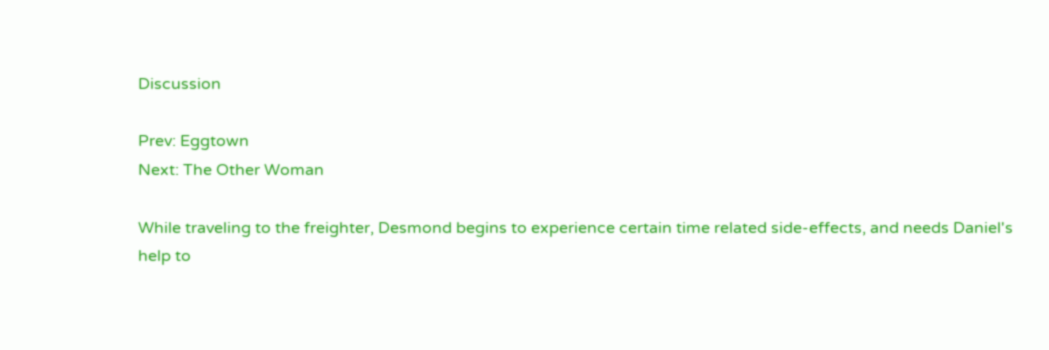Discussion

Prev: Eggtown
Next: The Other Woman

While traveling to the freighter, Desmond begins to experience certain time related side-effects, and needs Daniel's help to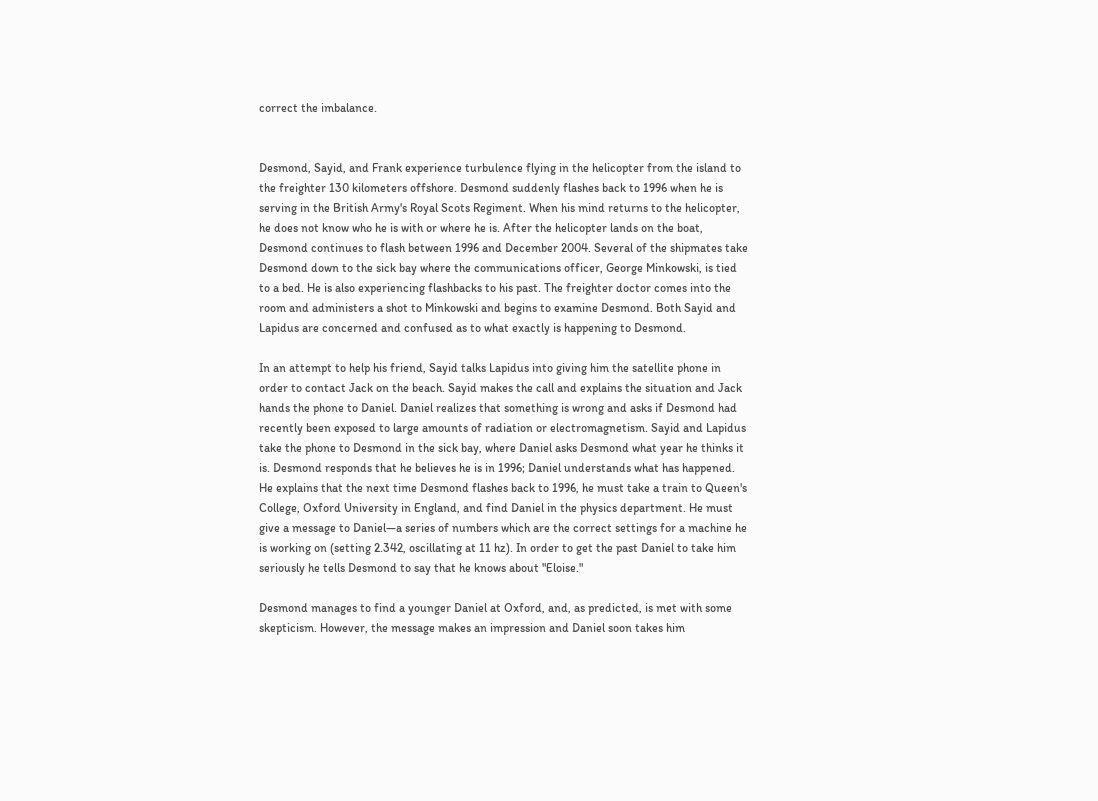correct the imbalance.


Desmond, Sayid, and Frank experience turbulence flying in the helicopter from the island to the freighter 130 kilometers offshore. Desmond suddenly flashes back to 1996 when he is serving in the British Army's Royal Scots Regiment. When his mind returns to the helicopter, he does not know who he is with or where he is. After the helicopter lands on the boat, Desmond continues to flash between 1996 and December 2004. Several of the shipmates take Desmond down to the sick bay where the communications officer, George Minkowski, is tied to a bed. He is also experiencing flashbacks to his past. The freighter doctor comes into the room and administers a shot to Minkowski and begins to examine Desmond. Both Sayid and Lapidus are concerned and confused as to what exactly is happening to Desmond.

In an attempt to help his friend, Sayid talks Lapidus into giving him the satellite phone in order to contact Jack on the beach. Sayid makes the call and explains the situation and Jack hands the phone to Daniel. Daniel realizes that something is wrong and asks if Desmond had recently been exposed to large amounts of radiation or electromagnetism. Sayid and Lapidus take the phone to Desmond in the sick bay, where Daniel asks Desmond what year he thinks it is. Desmond responds that he believes he is in 1996; Daniel understands what has happened. He explains that the next time Desmond flashes back to 1996, he must take a train to Queen's College, Oxford University in England, and find Daniel in the physics department. He must give a message to Daniel—a series of numbers which are the correct settings for a machine he is working on (setting 2.342, oscillating at 11 hz). In order to get the past Daniel to take him seriously he tells Desmond to say that he knows about "Eloise."

Desmond manages to find a younger Daniel at Oxford, and, as predicted, is met with some skepticism. However, the message makes an impression and Daniel soon takes him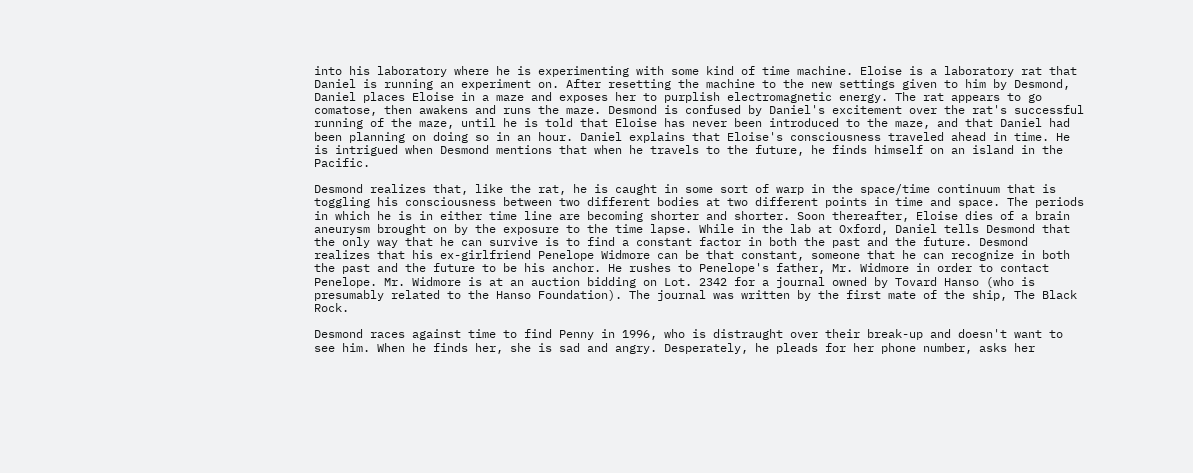into his laboratory where he is experimenting with some kind of time machine. Eloise is a laboratory rat that Daniel is running an experiment on. After resetting the machine to the new settings given to him by Desmond, Daniel places Eloise in a maze and exposes her to purplish electromagnetic energy. The rat appears to go comatose, then awakens and runs the maze. Desmond is confused by Daniel's excitement over the rat's successful running of the maze, until he is told that Eloise has never been introduced to the maze, and that Daniel had been planning on doing so in an hour. Daniel explains that Eloise's consciousness traveled ahead in time. He is intrigued when Desmond mentions that when he travels to the future, he finds himself on an island in the Pacific.

Desmond realizes that, like the rat, he is caught in some sort of warp in the space/time continuum that is toggling his consciousness between two different bodies at two different points in time and space. The periods in which he is in either time line are becoming shorter and shorter. Soon thereafter, Eloise dies of a brain aneurysm brought on by the exposure to the time lapse. While in the lab at Oxford, Daniel tells Desmond that the only way that he can survive is to find a constant factor in both the past and the future. Desmond realizes that his ex-girlfriend Penelope Widmore can be that constant, someone that he can recognize in both the past and the future to be his anchor. He rushes to Penelope's father, Mr. Widmore in order to contact Penelope. Mr. Widmore is at an auction bidding on Lot. 2342 for a journal owned by Tovard Hanso (who is presumably related to the Hanso Foundation). The journal was written by the first mate of the ship, The Black Rock.

Desmond races against time to find Penny in 1996, who is distraught over their break-up and doesn't want to see him. When he finds her, she is sad and angry. Desperately, he pleads for her phone number, asks her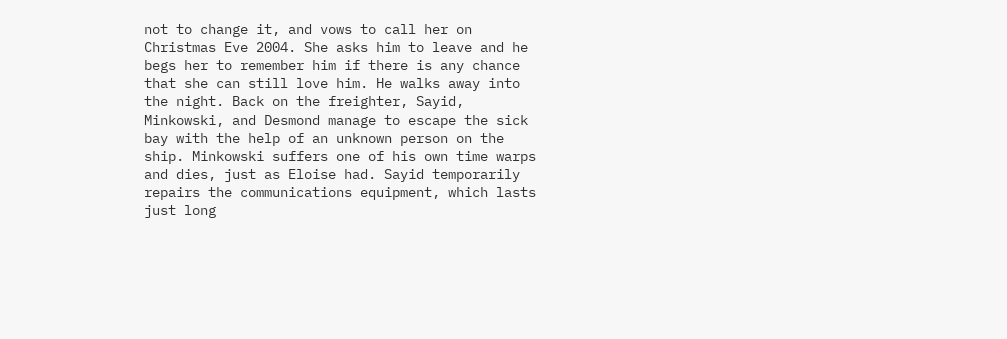not to change it, and vows to call her on Christmas Eve 2004. She asks him to leave and he begs her to remember him if there is any chance that she can still love him. He walks away into the night. Back on the freighter, Sayid, Minkowski, and Desmond manage to escape the sick bay with the help of an unknown person on the ship. Minkowski suffers one of his own time warps and dies, just as Eloise had. Sayid temporarily repairs the communications equipment, which lasts just long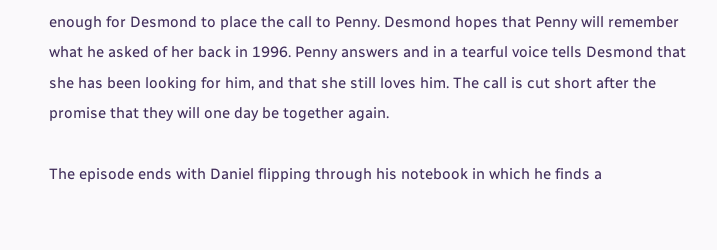enough for Desmond to place the call to Penny. Desmond hopes that Penny will remember what he asked of her back in 1996. Penny answers and in a tearful voice tells Desmond that she has been looking for him, and that she still loves him. The call is cut short after the promise that they will one day be together again.

The episode ends with Daniel flipping through his notebook in which he finds a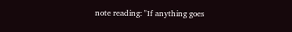note reading: "If anything goes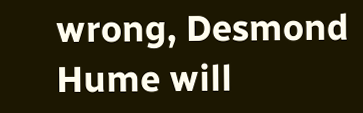wrong, Desmond Hume will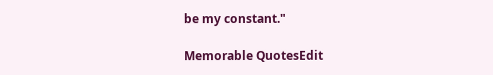be my constant."

Memorable QuotesEdit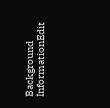Background InformationEdit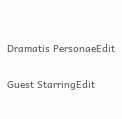Dramatis PersonaeEdit

Guest StarringEdit